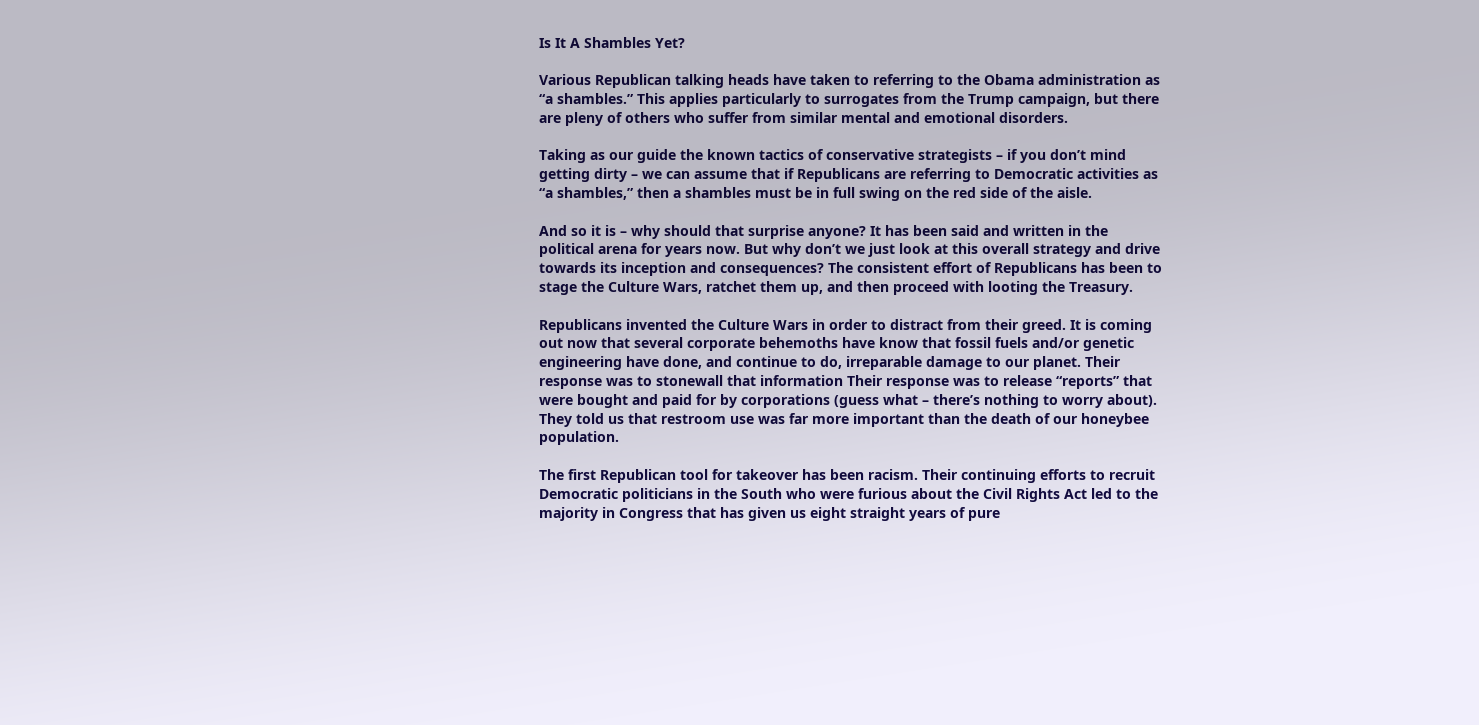Is It A Shambles Yet?

Various Republican talking heads have taken to referring to the Obama administration as “a shambles.” This applies particularly to surrogates from the Trump campaign, but there are pleny of others who suffer from similar mental and emotional disorders.

Taking as our guide the known tactics of conservative strategists – if you don’t mind getting dirty – we can assume that if Republicans are referring to Democratic activities as “a shambles,” then a shambles must be in full swing on the red side of the aisle.

And so it is – why should that surprise anyone? It has been said and written in the political arena for years now. But why don’t we just look at this overall strategy and drive towards its inception and consequences? The consistent effort of Republicans has been to stage the Culture Wars, ratchet them up, and then proceed with looting the Treasury.

Republicans invented the Culture Wars in order to distract from their greed. It is coming out now that several corporate behemoths have know that fossil fuels and/or genetic engineering have done, and continue to do, irreparable damage to our planet. Their response was to stonewall that information Their response was to release “reports” that were bought and paid for by corporations (guess what – there’s nothing to worry about). They told us that restroom use was far more important than the death of our honeybee population.

The first Republican tool for takeover has been racism. Their continuing efforts to recruit Democratic politicians in the South who were furious about the Civil Rights Act led to the majority in Congress that has given us eight straight years of pure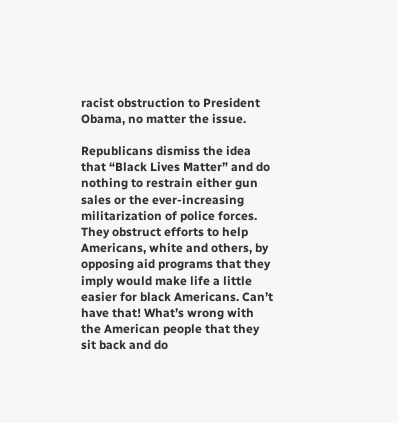racist obstruction to President Obama, no matter the issue.

Republicans dismiss the idea that “Black Lives Matter” and do nothing to restrain either gun sales or the ever-increasing militarization of police forces. They obstruct efforts to help Americans, white and others, by opposing aid programs that they imply would make life a little easier for black Americans. Can’t have that! What’s wrong with the American people that they sit back and do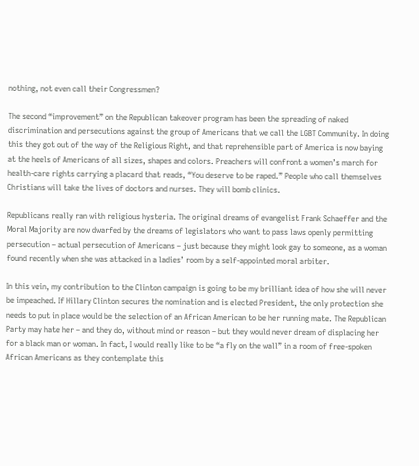nothing, not even call their Congressmen?

The second “improvement” on the Republican takeover program has been the spreading of naked discrimination and persecutions against the group of Americans that we call the LGBT Community. In doing this they got out of the way of the Religious Right, and that reprehensible part of America is now baying at the heels of Americans of all sizes, shapes and colors. Preachers will confront a women’s march for health-care rights carrying a placard that reads, “You deserve to be raped.” People who call themselves Christians will take the lives of doctors and nurses. They will bomb clinics.

Republicans really ran with religious hysteria. The original dreams of evangelist Frank Schaeffer and the Moral Majority are now dwarfed by the dreams of legislators who want to pass laws openly permitting persecution – actual persecution of Americans – just because they might look gay to someone, as a woman found recently when she was attacked in a ladies’ room by a self-appointed moral arbiter.

In this vein, my contribution to the Clinton campaign is going to be my brilliant idea of how she will never be impeached. If Hillary Clinton secures the nomination and is elected President, the only protection she needs to put in place would be the selection of an African American to be her running mate. The Republican Party may hate her – and they do, without mind or reason – but they would never dream of displacing her for a black man or woman. In fact, I would really like to be “a fly on the wall” in a room of free-spoken African Americans as they contemplate this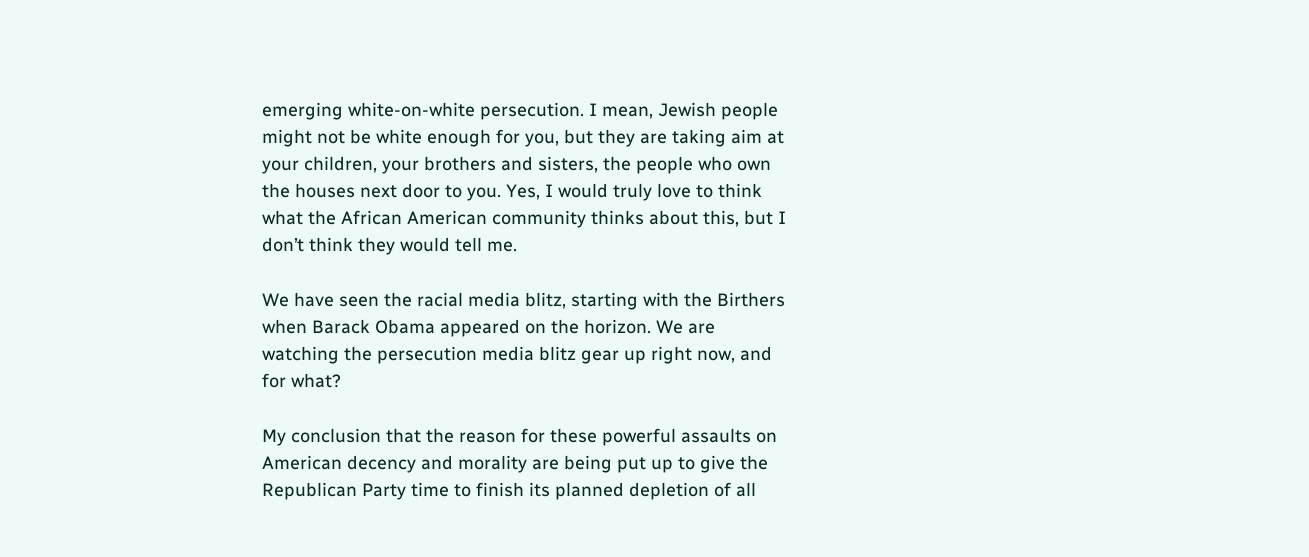emerging white-on-white persecution. I mean, Jewish people might not be white enough for you, but they are taking aim at your children, your brothers and sisters, the people who own the houses next door to you. Yes, I would truly love to think what the African American community thinks about this, but I don’t think they would tell me.

We have seen the racial media blitz, starting with the Birthers when Barack Obama appeared on the horizon. We are watching the persecution media blitz gear up right now, and for what?

My conclusion that the reason for these powerful assaults on American decency and morality are being put up to give the Republican Party time to finish its planned depletion of all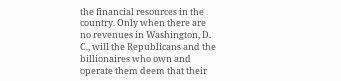the financial resources in the country. Only when there are no revenues in Washington, D. C., will the Republicans and the billionaires who own and operate them deem that their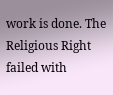work is done. The Religious Right failed with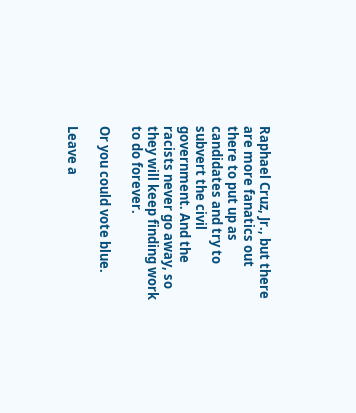Raphael Cruz, Jr., but there are more fanatics out there to put up as candidates and try to subvert the civil government. And the racists never go away, so they will keep finding work to do forever.

Or you could vote blue.

Leave a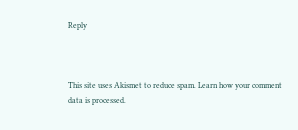Reply



This site uses Akismet to reduce spam. Learn how your comment data is processed.